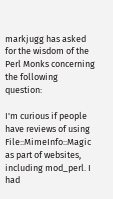markjugg has asked for the wisdom of the Perl Monks concerning the following question:

I'm curious if people have reviews of using File::MimeInfo::Magic as part of websites, including mod_perl. I had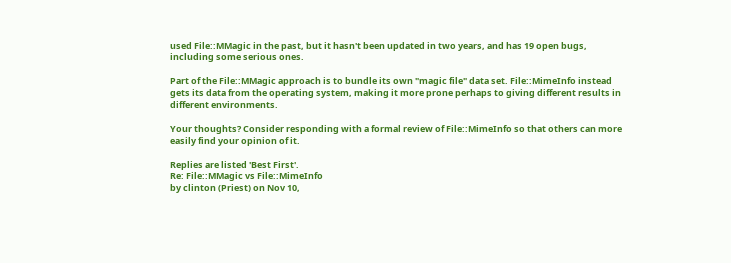used File::MMagic in the past, but it hasn't been updated in two years, and has 19 open bugs, including some serious ones.

Part of the File::MMagic approach is to bundle its own "magic file" data set. File::MimeInfo instead gets its data from the operating system, making it more prone perhaps to giving different results in different environments.

Your thoughts? Consider responding with a formal review of File::MimeInfo so that others can more easily find your opinion of it.

Replies are listed 'Best First'.
Re: File::MMagic vs File::MimeInfo
by clinton (Priest) on Nov 10,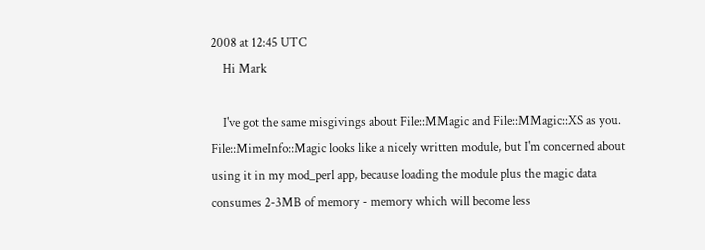2008 at 12:45 UTC
    Hi Mark

    I've got the same misgivings about File::MMagic and File::MMagic::XS as you. File::MimeInfo::Magic looks like a nicely written module, but I'm concerned about using it in my mod_perl app, because loading the module plus the magic data consumes 2-3MB of memory - memory which will become less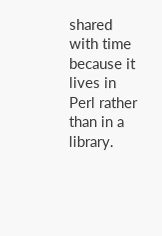shared with time because it lives in Perl rather than in a library.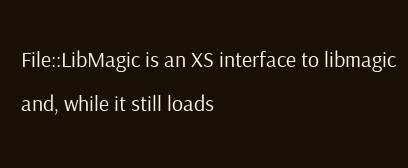File::LibMagic is an XS interface to libmagic and, while it still loads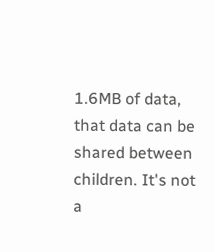1.6MB of data, that data can be shared between children. It's not a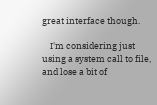great interface though.

    I'm considering just using a system call to file, and lose a bit of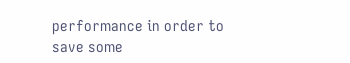performance in order to save some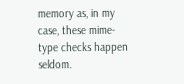memory as, in my case, these mime-type checks happen seldom.